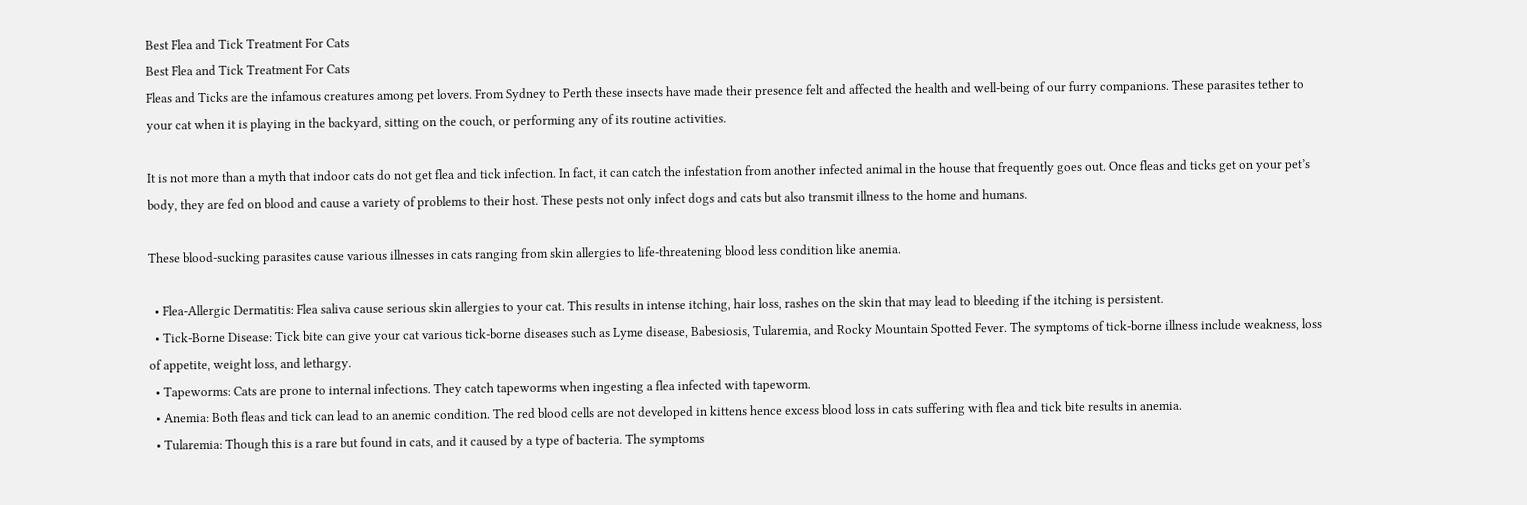Best Flea and Tick Treatment For Cats
Best Flea and Tick Treatment For Cats
Fleas and Ticks are the infamous creatures among pet lovers. From Sydney to Perth these insects have made their presence felt and affected the health and well-being of our furry companions. These parasites tether to your cat when it is playing in the backyard, sitting on the couch, or performing any of its routine activities.

It is not more than a myth that indoor cats do not get flea and tick infection. In fact, it can catch the infestation from another infected animal in the house that frequently goes out. Once fleas and ticks get on your pet’s body, they are fed on blood and cause a variety of problems to their host. These pests not only infect dogs and cats but also transmit illness to the home and humans.

These blood-sucking parasites cause various illnesses in cats ranging from skin allergies to life-threatening blood less condition like anemia.

  • Flea-Allergic Dermatitis: Flea saliva cause serious skin allergies to your cat. This results in intense itching, hair loss, rashes on the skin that may lead to bleeding if the itching is persistent.
  • Tick-Borne Disease: Tick bite can give your cat various tick-borne diseases such as Lyme disease, Babesiosis, Tularemia, and Rocky Mountain Spotted Fever. The symptoms of tick-borne illness include weakness, loss of appetite, weight loss, and lethargy.
  • Tapeworms: Cats are prone to internal infections. They catch tapeworms when ingesting a flea infected with tapeworm.
  • Anemia: Both fleas and tick can lead to an anemic condition. The red blood cells are not developed in kittens hence excess blood loss in cats suffering with flea and tick bite results in anemia.
  • Tularemia: Though this is a rare but found in cats, and it caused by a type of bacteria. The symptoms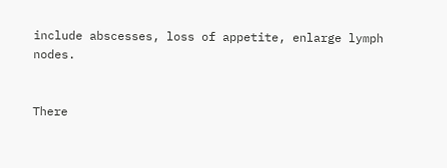include abscesses, loss of appetite, enlarge lymph nodes.


There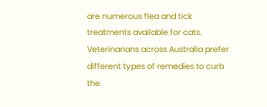are numerous flea and tick treatments available for cats. Veterinarians across Australia prefer different types of remedies to curb the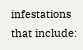infestations that include: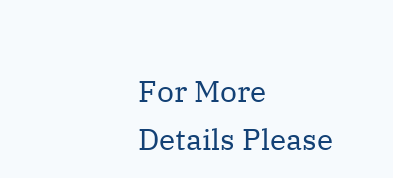For More Details Please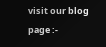visit our blog page :-